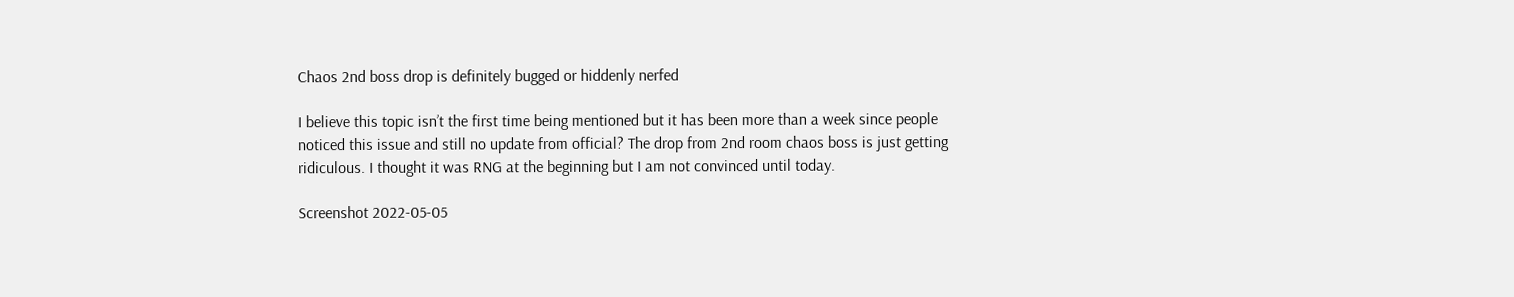Chaos 2nd boss drop is definitely bugged or hiddenly nerfed

I believe this topic isn’t the first time being mentioned but it has been more than a week since people noticed this issue and still no update from official? The drop from 2nd room chaos boss is just getting ridiculous. I thought it was RNG at the beginning but I am not convinced until today.

Screenshot 2022-05-05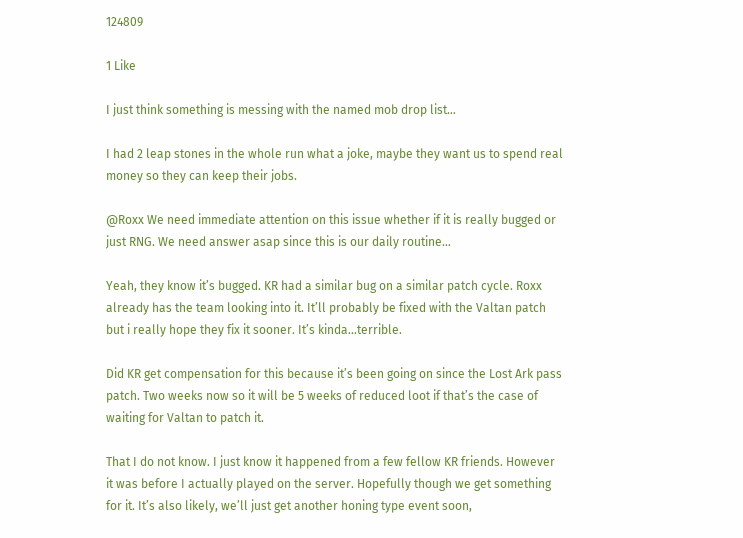124809

1 Like

I just think something is messing with the named mob drop list…

I had 2 leap stones in the whole run what a joke, maybe they want us to spend real money so they can keep their jobs.

@Roxx We need immediate attention on this issue whether if it is really bugged or just RNG. We need answer asap since this is our daily routine…

Yeah, they know it’s bugged. KR had a similar bug on a similar patch cycle. Roxx already has the team looking into it. It’ll probably be fixed with the Valtan patch but i really hope they fix it sooner. It’s kinda…terrible.

Did KR get compensation for this because it’s been going on since the Lost Ark pass patch. Two weeks now so it will be 5 weeks of reduced loot if that’s the case of waiting for Valtan to patch it.

That I do not know. I just know it happened from a few fellow KR friends. However it was before I actually played on the server. Hopefully though we get something for it. It’s also likely, we’ll just get another honing type event soon,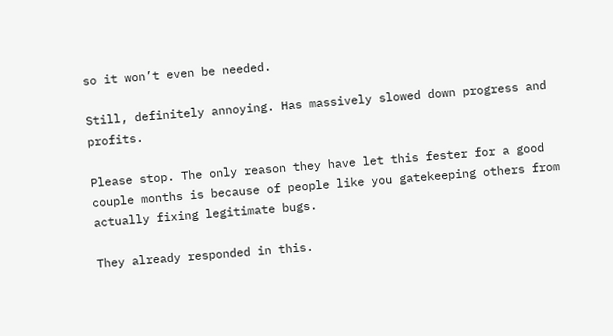so it won’t even be needed.

Still, definitely annoying. Has massively slowed down progress and profits.

Please stop. The only reason they have let this fester for a good couple months is because of people like you gatekeeping others from actually fixing legitimate bugs.

They already responded in this.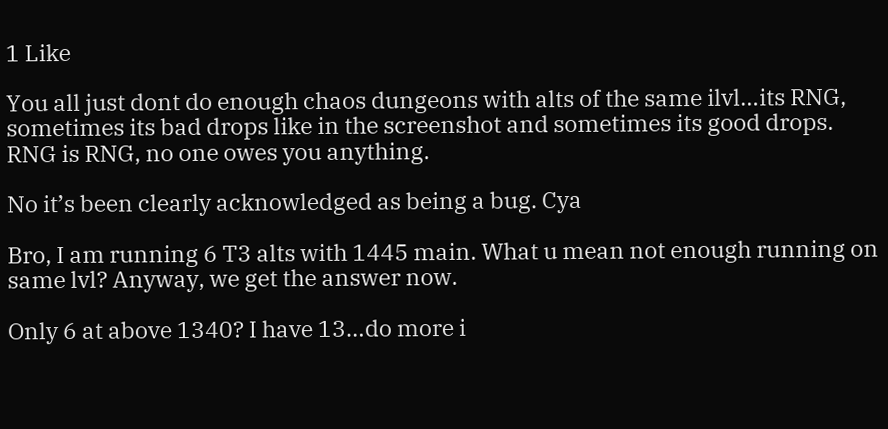1 Like

You all just dont do enough chaos dungeons with alts of the same ilvl…its RNG, sometimes its bad drops like in the screenshot and sometimes its good drops. RNG is RNG, no one owes you anything.

No it’s been clearly acknowledged as being a bug. Cya

Bro, I am running 6 T3 alts with 1445 main. What u mean not enough running on same lvl? Anyway, we get the answer now.

Only 6 at above 1340? I have 13…do more i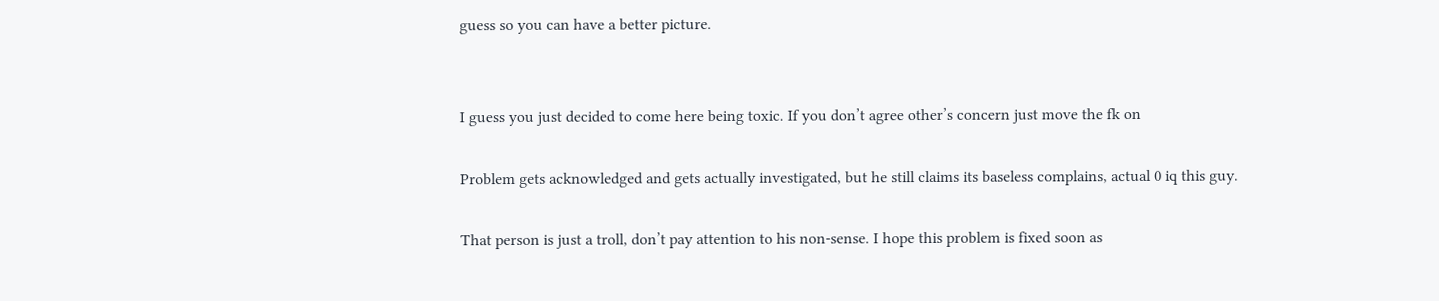guess so you can have a better picture.


I guess you just decided to come here being toxic. If you don’t agree other’s concern just move the fk on

Problem gets acknowledged and gets actually investigated, but he still claims its baseless complains, actual 0 iq this guy.

That person is just a troll, don’t pay attention to his non-sense. I hope this problem is fixed soon as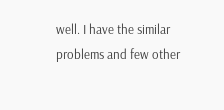well. I have the similar problems and few other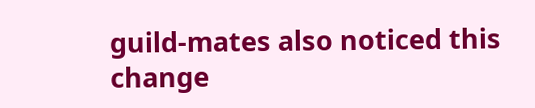guild-mates also noticed this change